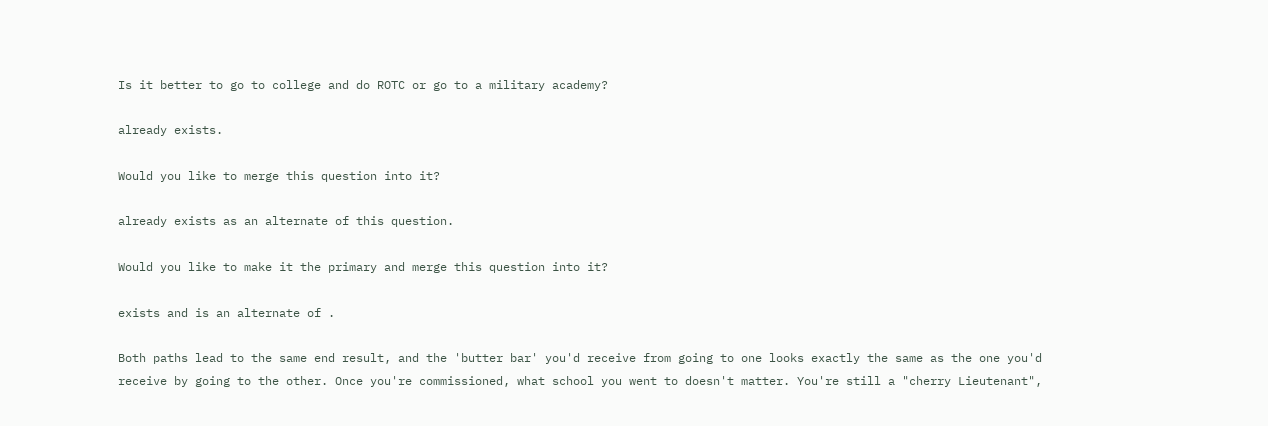Is it better to go to college and do ROTC or go to a military academy?

already exists.

Would you like to merge this question into it?

already exists as an alternate of this question.

Would you like to make it the primary and merge this question into it?

exists and is an alternate of .

Both paths lead to the same end result, and the 'butter bar' you'd receive from going to one looks exactly the same as the one you'd receive by going to the other. Once you're commissioned, what school you went to doesn't matter. You're still a "cherry Lieutenant",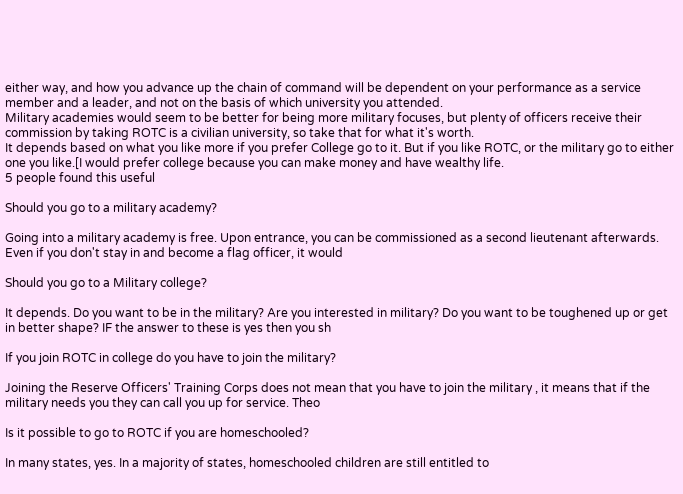either way, and how you advance up the chain of command will be dependent on your performance as a service member and a leader, and not on the basis of which university you attended.
Military academies would seem to be better for being more military focuses, but plenty of officers receive their commission by taking ROTC is a civilian university, so take that for what it's worth.
It depends based on what you like more if you prefer College go to it. But if you like ROTC, or the military go to either one you like.[I would prefer college because you can make money and have wealthy life.
5 people found this useful

Should you go to a military academy?

Going into a military academy is free. Upon entrance, you can be commissioned as a second lieutenant afterwards. Even if you don't stay in and become a flag officer, it would

Should you go to a Military college?

It depends. Do you want to be in the military? Are you interested in military? Do you want to be toughened up or get in better shape? IF the answer to these is yes then you sh

If you join ROTC in college do you have to join the military?

Joining the Reserve Officers' Training Corps does not mean that you have to join the military , it means that if the military needs you they can call you up for service. Theo

Is it possible to go to ROTC if you are homeschooled?

In many states, yes. In a majority of states, homeschooled children are still entitled to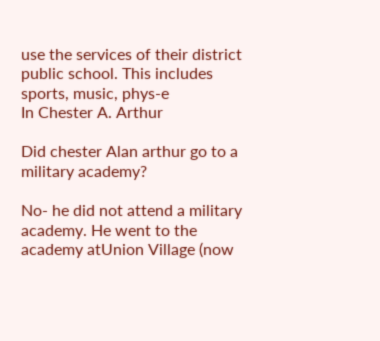use the services of their district public school. This includes sports, music, phys-e
In Chester A. Arthur

Did chester Alan arthur go to a military academy?

No- he did not attend a military academy. He went to the academy atUnion Village (now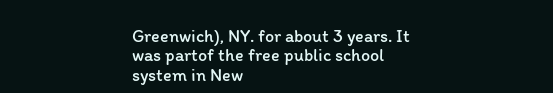Greenwich), NY. for about 3 years. It was partof the free public school system in New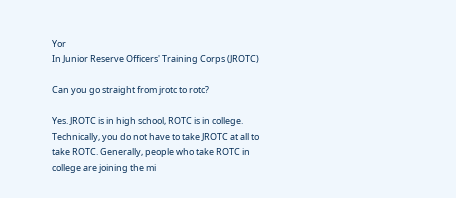Yor
In Junior Reserve Officers' Training Corps (JROTC)

Can you go straight from jrotc to rotc?

Yes. JROTC is in high school, ROTC is in college. Technically, you do not have to take JROTC at all to take ROTC. Generally, people who take ROTC in college are joining the mi